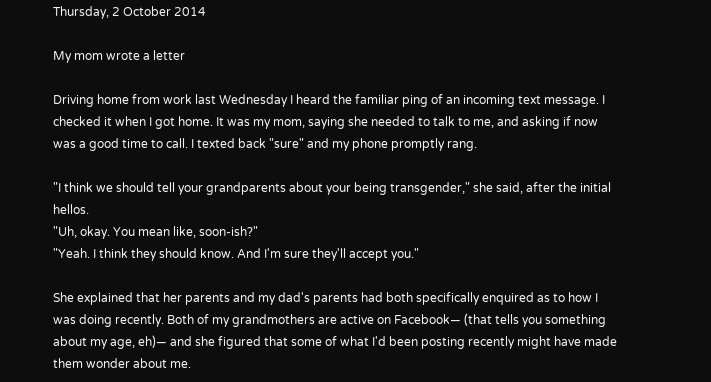Thursday, 2 October 2014

My mom wrote a letter

Driving home from work last Wednesday I heard the familiar ping of an incoming text message. I checked it when I got home. It was my mom, saying she needed to talk to me, and asking if now was a good time to call. I texted back "sure" and my phone promptly rang.

"I think we should tell your grandparents about your being transgender," she said, after the initial hellos.
"Uh, okay. You mean like, soon-ish?"
"Yeah. I think they should know. And I'm sure they'll accept you."

She explained that her parents and my dad's parents had both specifically enquired as to how I was doing recently. Both of my grandmothers are active on Facebook— (that tells you something about my age, eh)— and she figured that some of what I'd been posting recently might have made them wonder about me.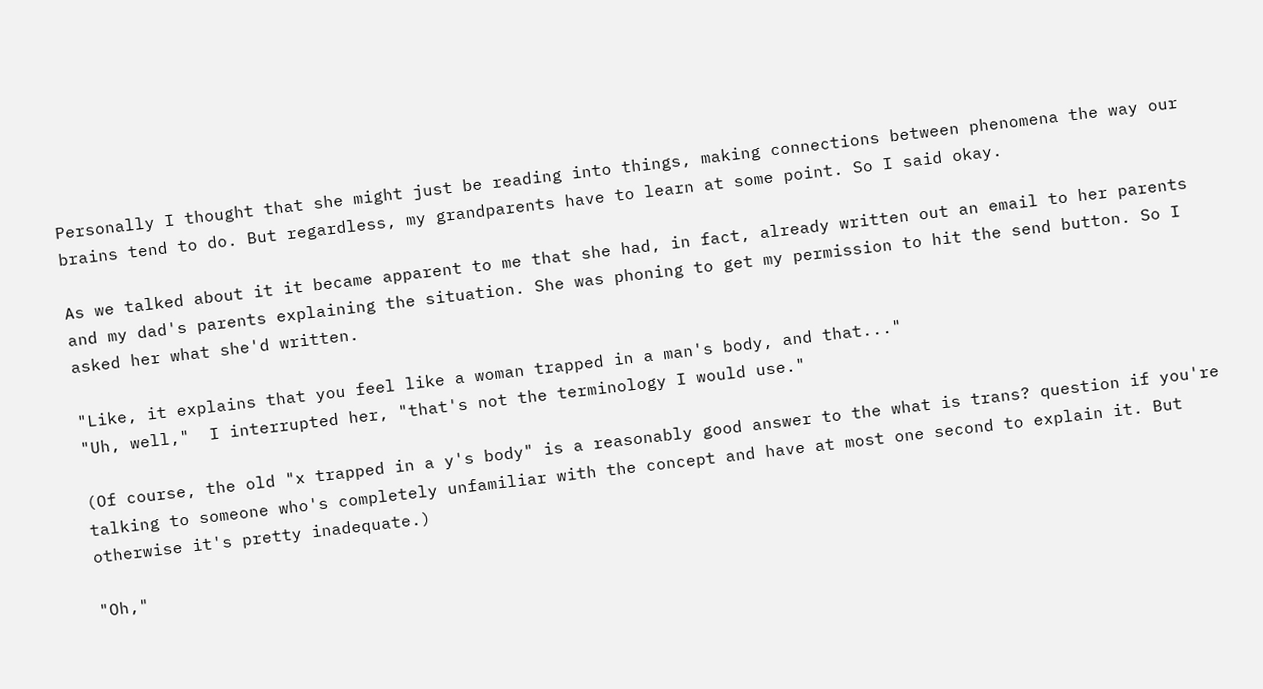Personally I thought that she might just be reading into things, making connections between phenomena the way our brains tend to do. But regardless, my grandparents have to learn at some point. So I said okay.

As we talked about it it became apparent to me that she had, in fact, already written out an email to her parents and my dad's parents explaining the situation. She was phoning to get my permission to hit the send button. So I asked her what she'd written.

"Like, it explains that you feel like a woman trapped in a man's body, and that..."
"Uh, well,"  I interrupted her, "that's not the terminology I would use."

(Of course, the old "x trapped in a y's body" is a reasonably good answer to the what is trans? question if you're talking to someone who's completely unfamiliar with the concept and have at most one second to explain it. But otherwise it's pretty inadequate.)

"Oh,"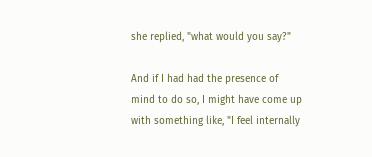she replied, "what would you say?"

And if I had had the presence of mind to do so, I might have come up with something like, "I feel internally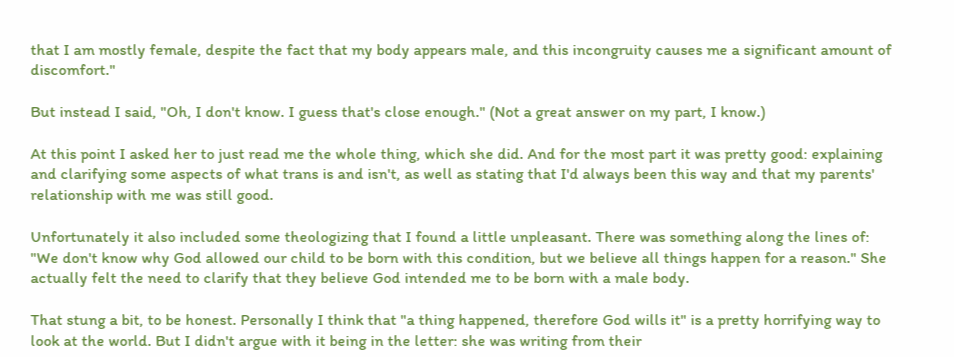that I am mostly female, despite the fact that my body appears male, and this incongruity causes me a significant amount of discomfort."

But instead I said, "Oh, I don't know. I guess that's close enough." (Not a great answer on my part, I know.)

At this point I asked her to just read me the whole thing, which she did. And for the most part it was pretty good: explaining and clarifying some aspects of what trans is and isn't, as well as stating that I'd always been this way and that my parents' relationship with me was still good.

Unfortunately it also included some theologizing that I found a little unpleasant. There was something along the lines of: "We don't know why God allowed our child to be born with this condition, but we believe all things happen for a reason." She actually felt the need to clarify that they believe God intended me to be born with a male body.

That stung a bit, to be honest. Personally I think that "a thing happened, therefore God wills it" is a pretty horrifying way to look at the world. But I didn't argue with it being in the letter: she was writing from their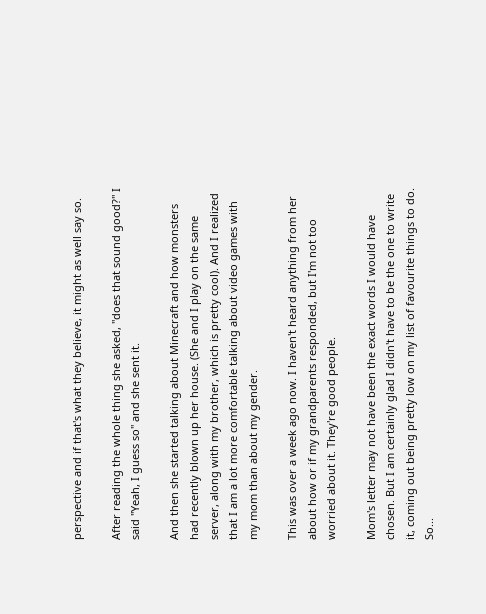perspective and if that's what they believe, it might as well say so.

After reading the whole thing she asked, "does that sound good?" I said "Yeah, I guess so" and she sent it.

And then she started talking about Minecraft and how monsters had recently blown up her house. (She and I play on the same server, along with my brother, which is pretty cool). And I realized that I am a lot more comfortable talking about video games with my mom than about my gender.

This was over a week ago now. I haven't heard anything from her about how or if my grandparents responded, but I'm not too worried about it. They're good people.

Mom's letter may not have been the exact words I would have chosen. But I am certainly glad I didn't have to be the one to write it, coming out being pretty low on my list of favourite things to do. So...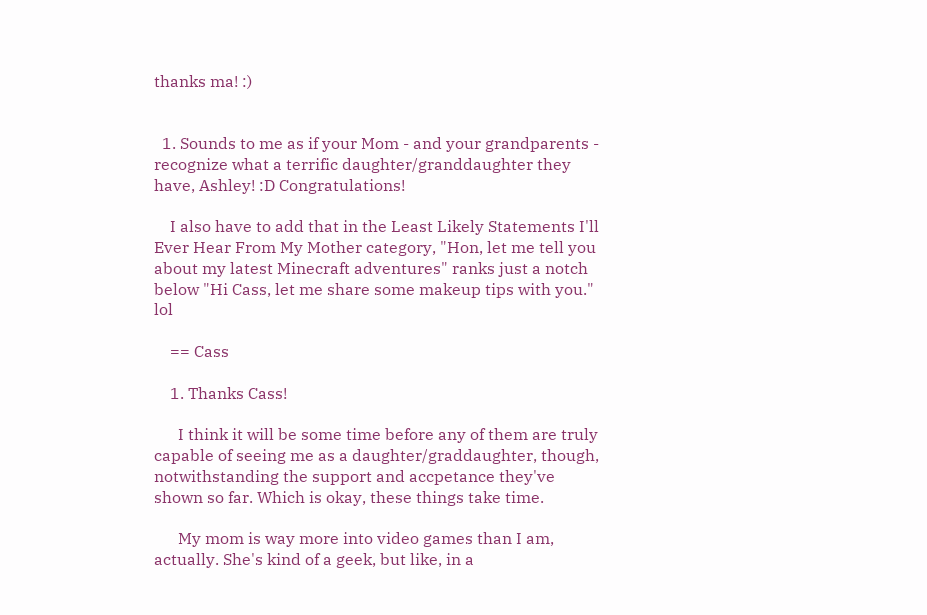thanks ma! :)


  1. Sounds to me as if your Mom - and your grandparents - recognize what a terrific daughter/granddaughter they have, Ashley! :D Congratulations!

    I also have to add that in the Least Likely Statements I'll Ever Hear From My Mother category, "Hon, let me tell you about my latest Minecraft adventures" ranks just a notch below "Hi Cass, let me share some makeup tips with you." lol

    == Cass

    1. Thanks Cass!

      I think it will be some time before any of them are truly capable of seeing me as a daughter/graddaughter, though, notwithstanding the support and accpetance they've shown so far. Which is okay, these things take time.

      My mom is way more into video games than I am, actually. She's kind of a geek, but like, in a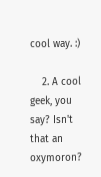cool way. :)

    2. A cool geek, you say? Isn't that an oxymoron?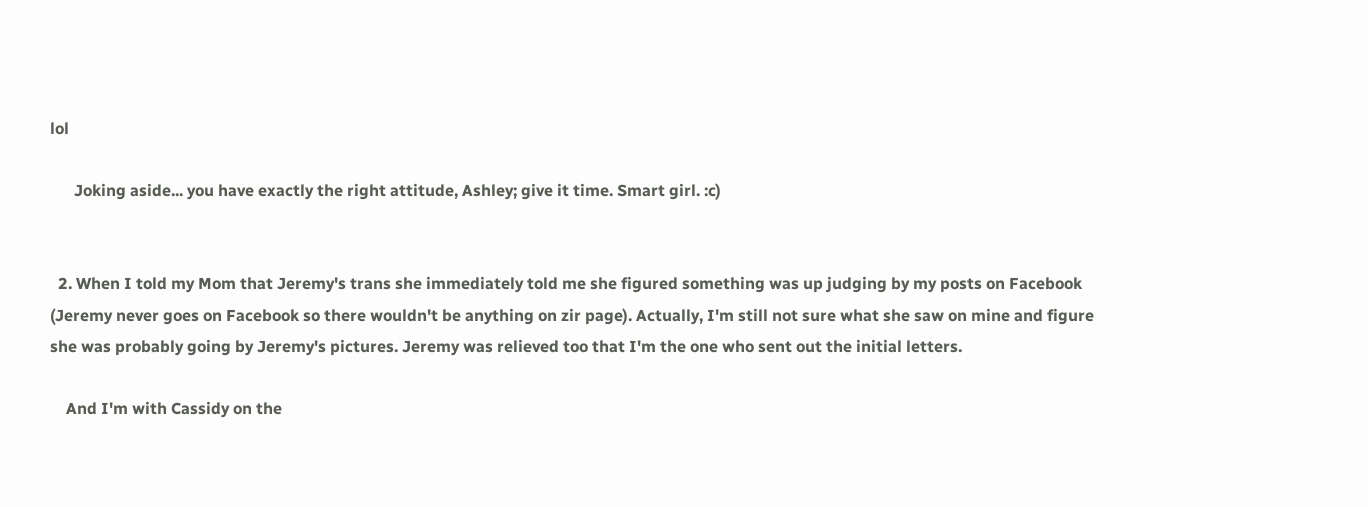lol

      Joking aside... you have exactly the right attitude, Ashley; give it time. Smart girl. :c)


  2. When I told my Mom that Jeremy's trans she immediately told me she figured something was up judging by my posts on Facebook (Jeremy never goes on Facebook so there wouldn't be anything on zir page). Actually, I'm still not sure what she saw on mine and figure she was probably going by Jeremy's pictures. Jeremy was relieved too that I'm the one who sent out the initial letters.

    And I'm with Cassidy on the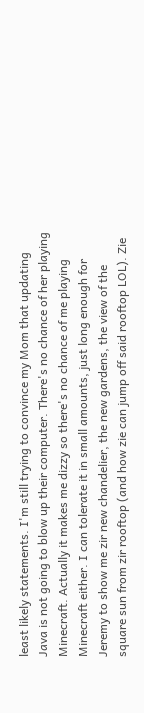least likely statements. I'm still trying to convince my Mom that updating Java is not going to blow up their computer. There's no chance of her playing Minecraft. Actually it makes me dizzy so there's no chance of me playing Minecraft either. I can tolerate it in small amounts, just long enough for Jeremy to show me zir new chandelier, the new gardens, the view of the square sun from zir rooftop (and how zie can jump off said rooftop LOL). Zie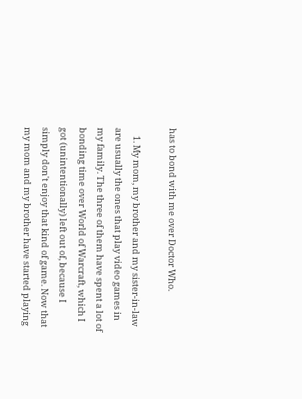has to bond with me over Doctor Who.

    1. My mom, my brother and my sister-in-law are usually the ones that play video games in my family. The three of them have spent a lot of bonding time over World of Warcraft, which I got (unintentionally) left out of, because I simply don't enjoy that kind of game. Now that my mom and my brother have started playing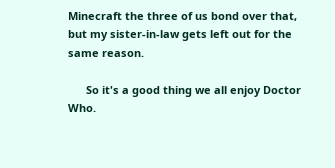Minecraft the three of us bond over that, but my sister-in-law gets left out for the same reason.

      So it's a good thing we all enjoy Doctor Who.